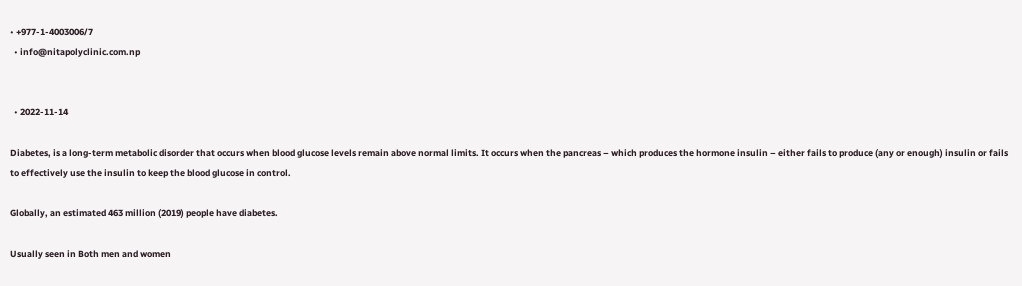• +977-1-4003006/7
  • info@nitapolyclinic.com.np


  • 2022-11-14

Diabetes, is a long-term metabolic disorder that occurs when blood glucose levels remain above normal limits. It occurs when the pancreas – which produces the hormone insulin – either fails to produce (any or enough) insulin or fails to effectively use the insulin to keep the blood glucose in control.

Globally, an estimated 463 million (2019) people have diabetes.

Usually seen in Both men and women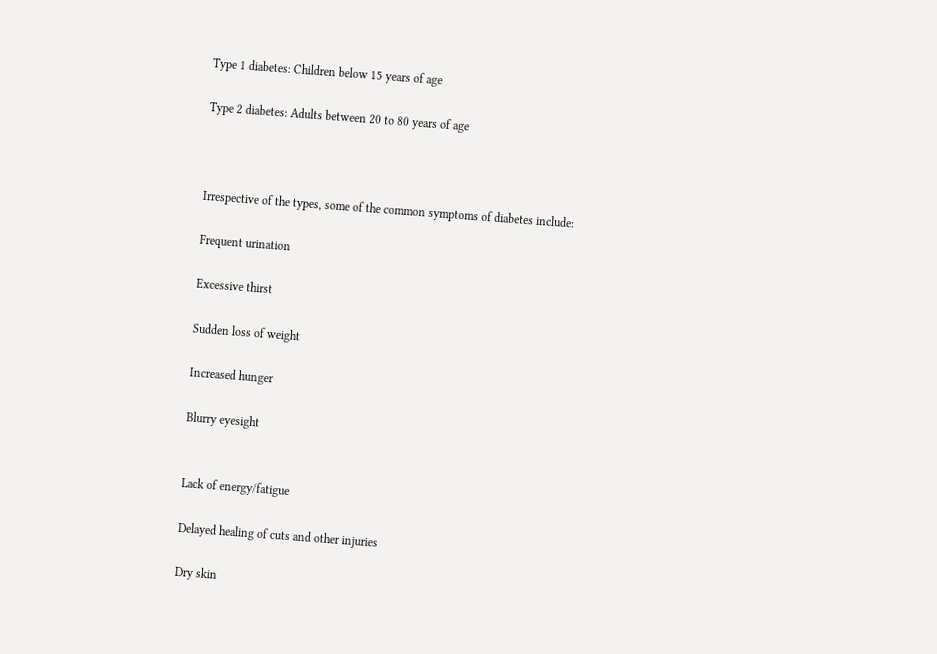Type 1 diabetes: Children below 15 years of age

Type 2 diabetes: Adults between 20 to 80 years of age



Irrespective of the types, some of the common symptoms of diabetes include:

Frequent urination

Excessive thirst

Sudden loss of weight

Increased hunger

Blurry eyesight


Lack of energy/fatigue

Delayed healing of cuts and other injuries

Dry skin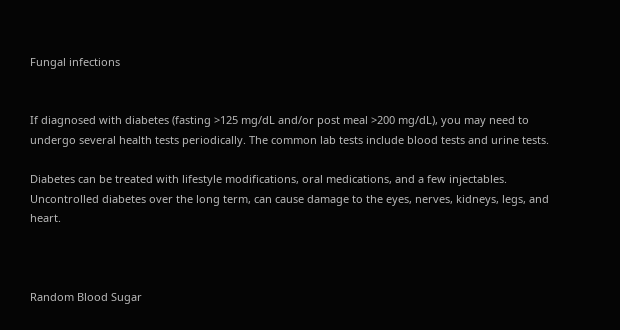Fungal infections


If diagnosed with diabetes (fasting >125 mg/dL and/or post meal >200 mg/dL), you may need to undergo several health tests periodically. The common lab tests include blood tests and urine tests.

Diabetes can be treated with lifestyle modifications, oral medications, and a few injectables. Uncontrolled diabetes over the long term, can cause damage to the eyes, nerves, kidneys, legs, and heart.



Random Blood Sugar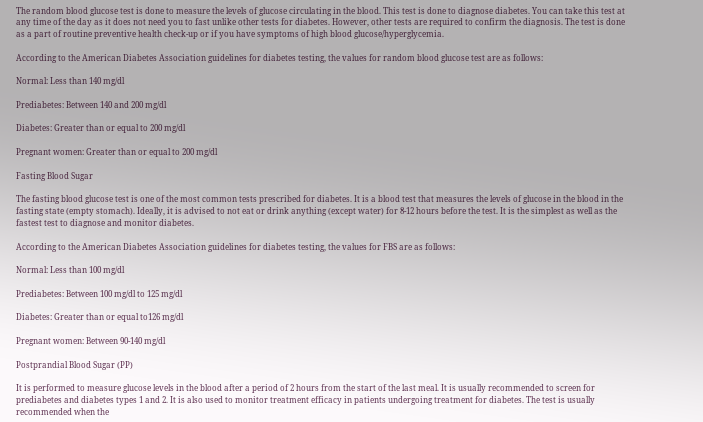The random blood glucose test is done to measure the levels of glucose circulating in the blood. This test is done to diagnose diabetes. You can take this test at any time of the day as it does not need you to fast unlike other tests for diabetes. However, other tests are required to confirm the diagnosis. The test is done as a part of routine preventive health check-up or if you have symptoms of high blood glucose/hyperglycemia.

According to the American Diabetes Association guidelines for diabetes testing, the values for random blood glucose test are as follows:

Normal: Less than 140 mg/dl

Prediabetes: Between 140 and 200 mg/dl

Diabetes: Greater than or equal to 200 mg/dl

Pregnant women: Greater than or equal to 200 mg/dl

Fasting Blood Sugar

The fasting blood glucose test is one of the most common tests prescribed for diabetes. It is a blood test that measures the levels of glucose in the blood in the fasting state (empty stomach). Ideally, it is advised to not eat or drink anything (except water) for 8-12 hours before the test. It is the simplest as well as the fastest test to diagnose and monitor diabetes.

According to the American Diabetes Association guidelines for diabetes testing, the values for FBS are as follows:

Normal: Less than 100 mg/dl

Prediabetes: Between 100 mg/dl to 125 mg/dl

Diabetes: Greater than or equal to126 mg/dl

Pregnant women: Between 90-140 mg/dl

Postprandial Blood Sugar (PP)

It is performed to measure glucose levels in the blood after a period of 2 hours from the start of the last meal. It is usually recommended to screen for prediabetes and diabetes types 1 and 2. It is also used to monitor treatment efficacy in patients undergoing treatment for diabetes. The test is usually recommended when the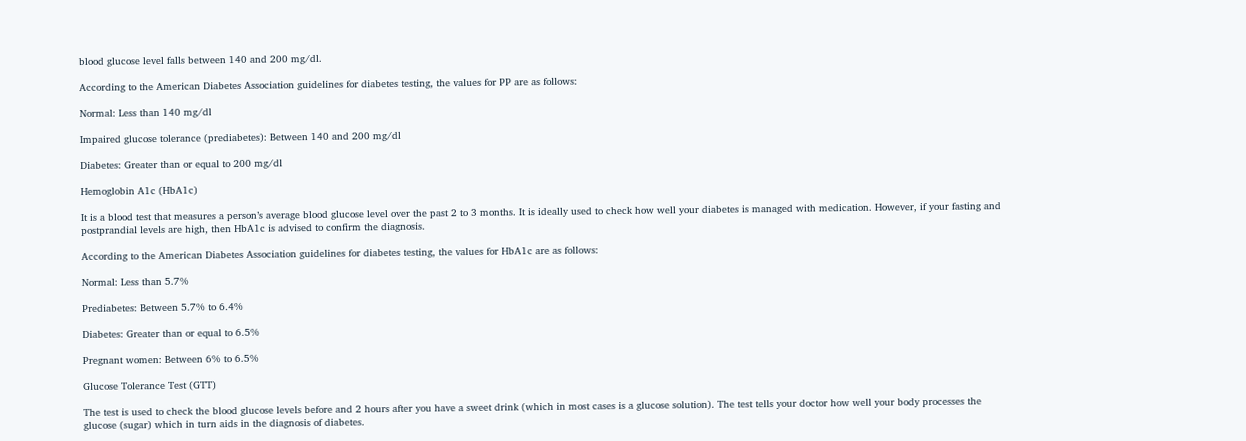blood glucose level falls between 140 and 200 mg/dl.

According to the American Diabetes Association guidelines for diabetes testing, the values for PP are as follows:

Normal: Less than 140 mg/dl

Impaired glucose tolerance (prediabetes): Between 140 and 200 mg/dl

Diabetes: Greater than or equal to 200 mg/dl

Hemoglobin A1c (HbA1c)

It is a blood test that measures a person’s average blood glucose level over the past 2 to 3 months. It is ideally used to check how well your diabetes is managed with medication. However, if your fasting and postprandial levels are high, then HbA1c is advised to confirm the diagnosis.

According to the American Diabetes Association guidelines for diabetes testing, the values for HbA1c are as follows:

Normal: Less than 5.7%

Prediabetes: Between 5.7% to 6.4%

Diabetes: Greater than or equal to 6.5%

Pregnant women: Between 6% to 6.5%

Glucose Tolerance Test (GTT)

The test is used to check the blood glucose levels before and 2 hours after you have a sweet drink (which in most cases is a glucose solution). The test tells your doctor how well your body processes the glucose (sugar) which in turn aids in the diagnosis of diabetes.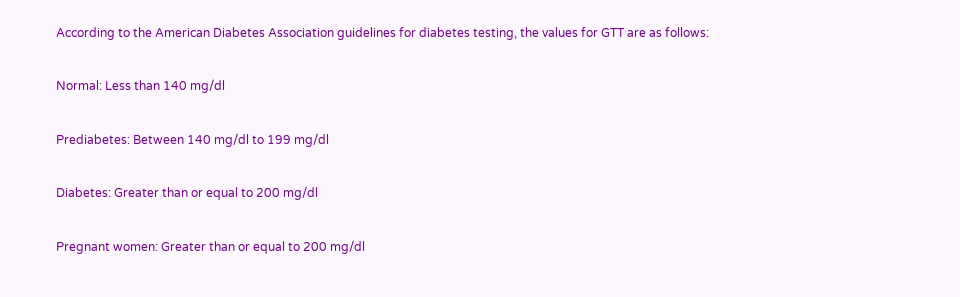According to the American Diabetes Association guidelines for diabetes testing, the values for GTT are as follows:

Normal: Less than 140 mg/dl

Prediabetes: Between 140 mg/dl to 199 mg/dl

Diabetes: Greater than or equal to 200 mg/dl

Pregnant women: Greater than or equal to 200 mg/dl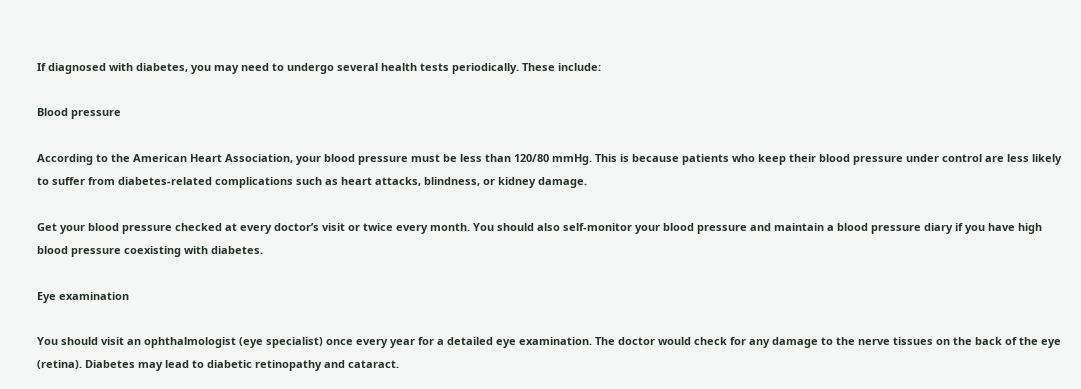If diagnosed with diabetes, you may need to undergo several health tests periodically. These include:

Blood pressure

According to the American Heart Association, your blood pressure must be less than 120/80 mmHg. This is because patients who keep their blood pressure under control are less likely to suffer from diabetes-related complications such as heart attacks, blindness, or kidney damage.

Get your blood pressure checked at every doctor’s visit or twice every month. You should also self-monitor your blood pressure and maintain a blood pressure diary if you have high blood pressure coexisting with diabetes.

Eye examination

You should visit an ophthalmologist (eye specialist) once every year for a detailed eye examination. The doctor would check for any damage to the nerve tissues on the back of the eye (retina). Diabetes may lead to diabetic retinopathy and cataract.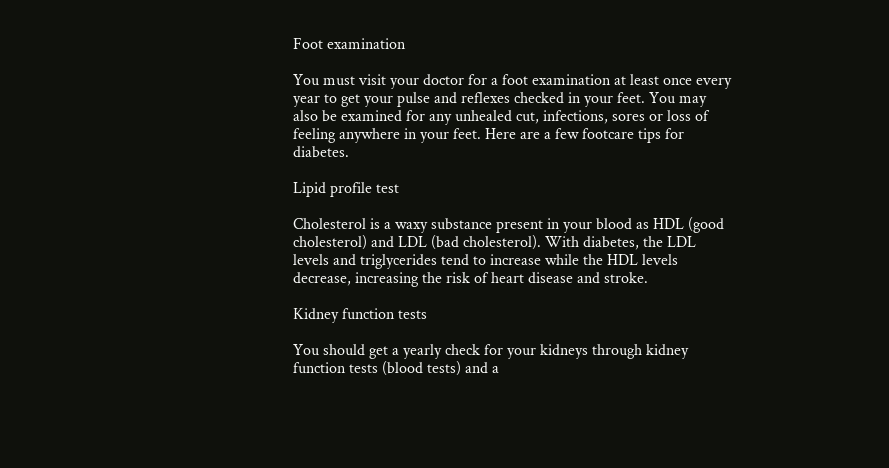Foot examination

You must visit your doctor for a foot examination at least once every year to get your pulse and reflexes checked in your feet. You may also be examined for any unhealed cut, infections, sores or loss of feeling anywhere in your feet. Here are a few footcare tips for diabetes.

Lipid profile test

Cholesterol is a waxy substance present in your blood as HDL (good cholesterol) and LDL (bad cholesterol). With diabetes, the LDL levels and triglycerides tend to increase while the HDL levels decrease, increasing the risk of heart disease and stroke.

Kidney function tests

You should get a yearly check for your kidneys through kidney function tests (blood tests) and a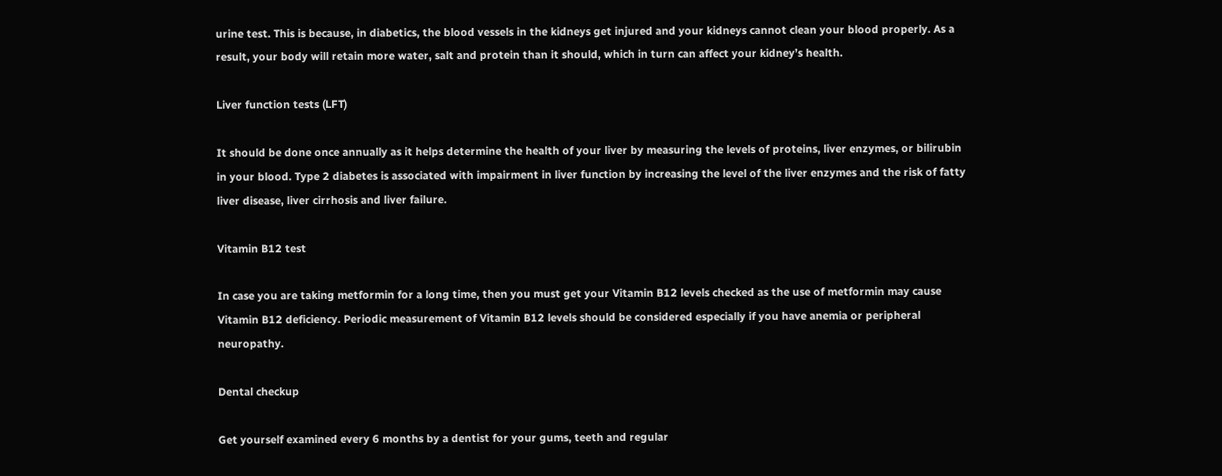urine test. This is because, in diabetics, the blood vessels in the kidneys get injured and your kidneys cannot clean your blood properly. As a result, your body will retain more water, salt and protein than it should, which in turn can affect your kidney’s health.

Liver function tests (LFT)

It should be done once annually as it helps determine the health of your liver by measuring the levels of proteins, liver enzymes, or bilirubin in your blood. Type 2 diabetes is associated with impairment in liver function by increasing the level of the liver enzymes and the risk of fatty liver disease, liver cirrhosis and liver failure.

Vitamin B12 test

In case you are taking metformin for a long time, then you must get your Vitamin B12 levels checked as the use of metformin may cause Vitamin B12 deficiency. Periodic measurement of Vitamin B12 levels should be considered especially if you have anemia or peripheral neuropathy.

Dental checkup

Get yourself examined every 6 months by a dentist for your gums, teeth and regular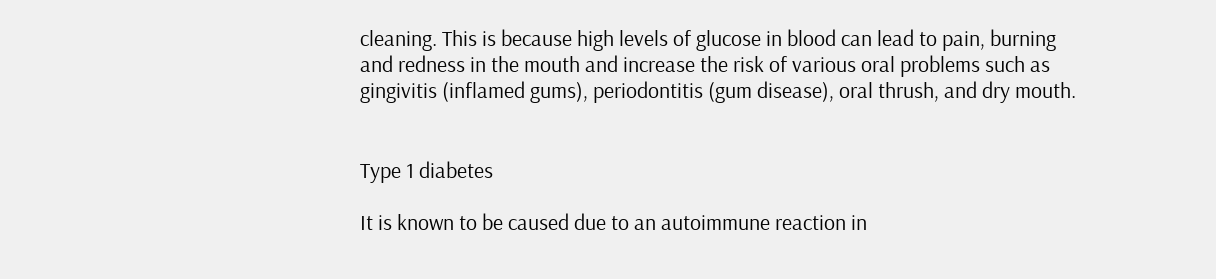cleaning. This is because high levels of glucose in blood can lead to pain, burning and redness in the mouth and increase the risk of various oral problems such as gingivitis (inflamed gums), periodontitis (gum disease), oral thrush, and dry mouth.


Type 1 diabetes

It is known to be caused due to an autoimmune reaction in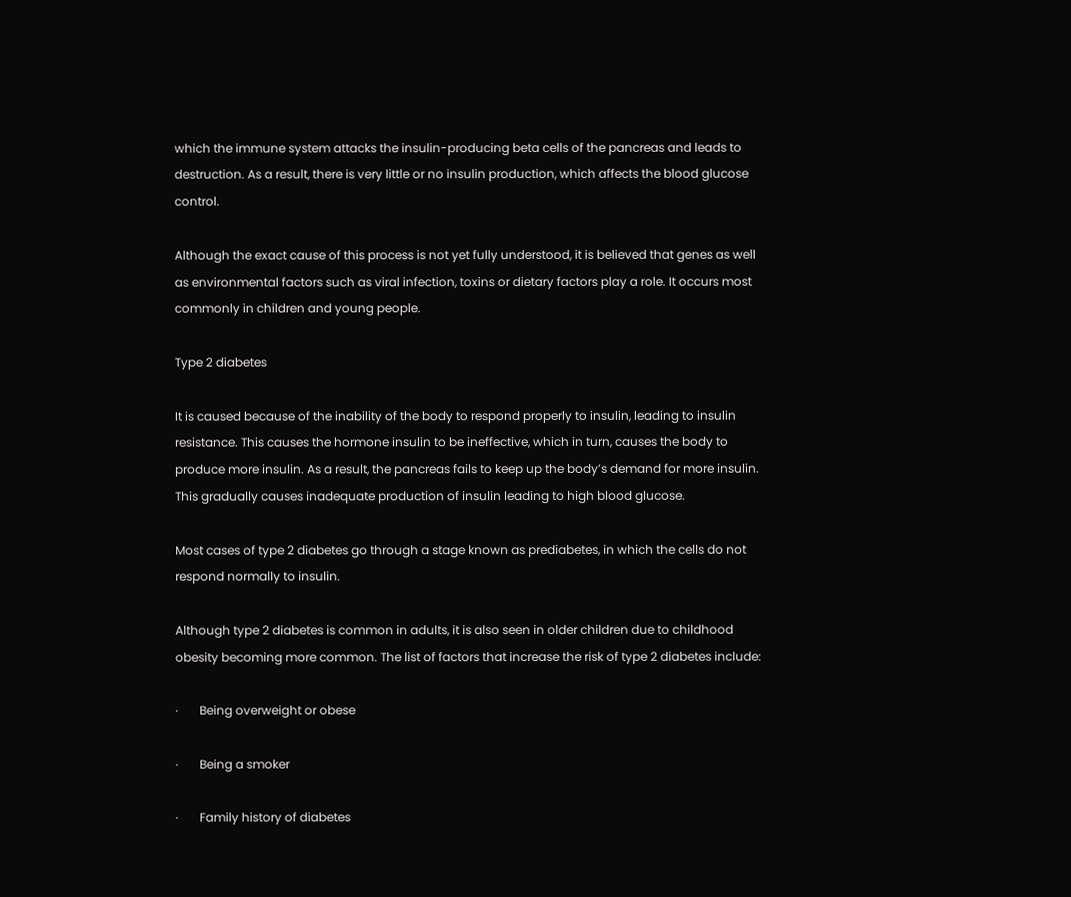which the immune system attacks the insulin-producing beta cells of the pancreas and leads to destruction. As a result, there is very little or no insulin production, which affects the blood glucose control.

Although the exact cause of this process is not yet fully understood, it is believed that genes as well as environmental factors such as viral infection, toxins or dietary factors play a role. It occurs most commonly in children and young people.

Type 2 diabetes

It is caused because of the inability of the body to respond properly to insulin, leading to insulin resistance. This causes the hormone insulin to be ineffective, which in turn, causes the body to produce more insulin. As a result, the pancreas fails to keep up the body’s demand for more insulin. This gradually causes inadequate production of insulin leading to high blood glucose.

Most cases of type 2 diabetes go through a stage known as prediabetes, in which the cells do not respond normally to insulin.

Although type 2 diabetes is common in adults, it is also seen in older children due to childhood obesity becoming more common. The list of factors that increase the risk of type 2 diabetes include:

·       Being overweight or obese

·       Being a smoker

·       Family history of diabetes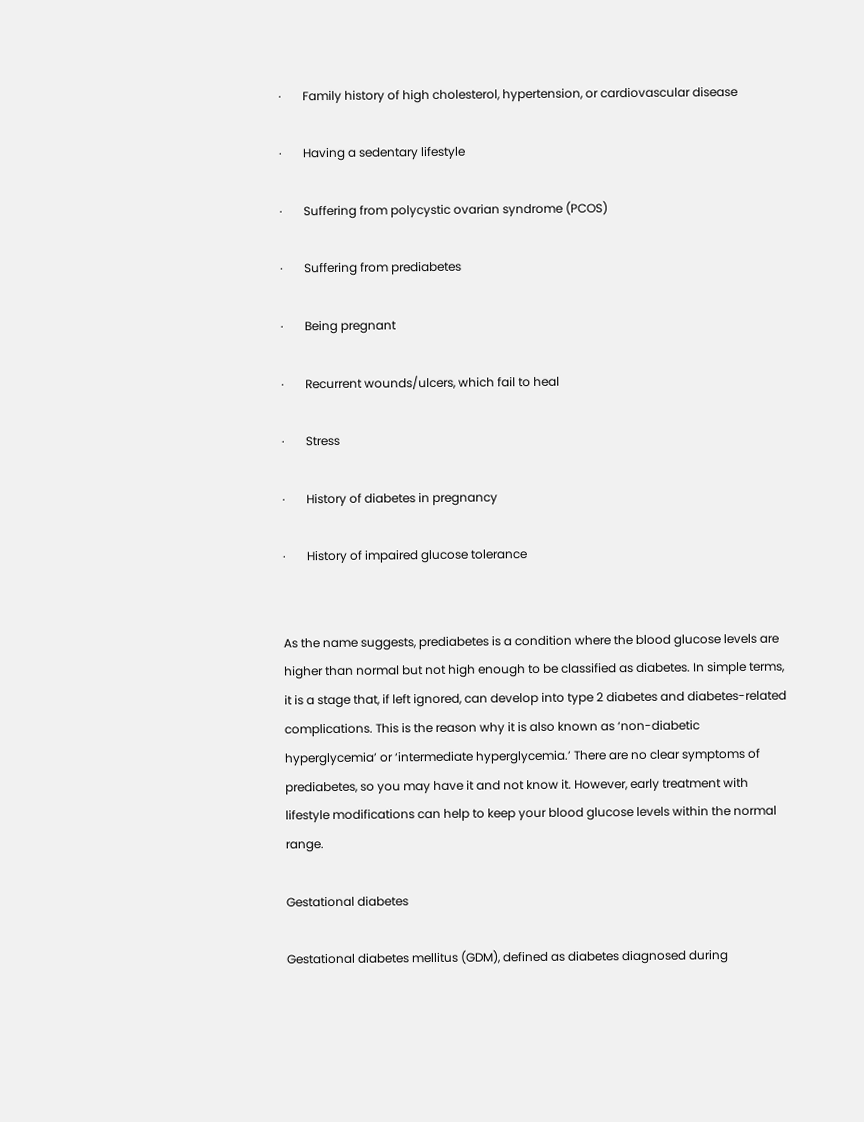·       Family history of high cholesterol, hypertension, or cardiovascular disease

·       Having a sedentary lifestyle

·       Suffering from polycystic ovarian syndrome (PCOS)

·       Suffering from prediabetes

·       Being pregnant

·       Recurrent wounds/ulcers, which fail to heal

·       Stress

·       History of diabetes in pregnancy

·       History of impaired glucose tolerance


As the name suggests, prediabetes is a condition where the blood glucose levels are higher than normal but not high enough to be classified as diabetes. In simple terms, it is a stage that, if left ignored, can develop into type 2 diabetes and diabetes-related complications. This is the reason why it is also known as ‘non-diabetic hyperglycemia’ or ‘intermediate hyperglycemia.’ There are no clear symptoms of prediabetes, so you may have it and not know it. However, early treatment with lifestyle modifications can help to keep your blood glucose levels within the normal range.

Gestational diabetes

Gestational diabetes mellitus (GDM), defined as diabetes diagnosed during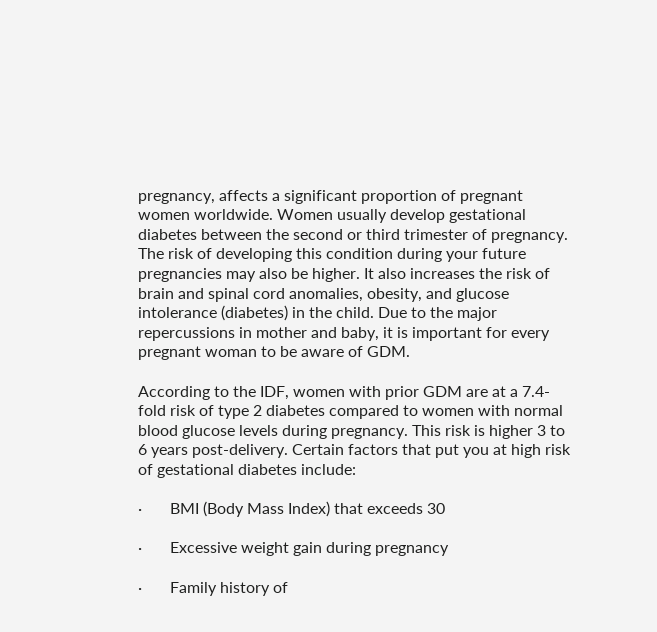pregnancy, affects a significant proportion of pregnant women worldwide. Women usually develop gestational diabetes between the second or third trimester of pregnancy. The risk of developing this condition during your future pregnancies may also be higher. It also increases the risk of brain and spinal cord anomalies, obesity, and glucose intolerance (diabetes) in the child. Due to the major repercussions in mother and baby, it is important for every pregnant woman to be aware of GDM.

According to the IDF, women with prior GDM are at a 7.4-fold risk of type 2 diabetes compared to women with normal blood glucose levels during pregnancy. This risk is higher 3 to 6 years post-delivery. Certain factors that put you at high risk of gestational diabetes include:

·       BMI (Body Mass Index) that exceeds 30

·       Excessive weight gain during pregnancy

·       Family history of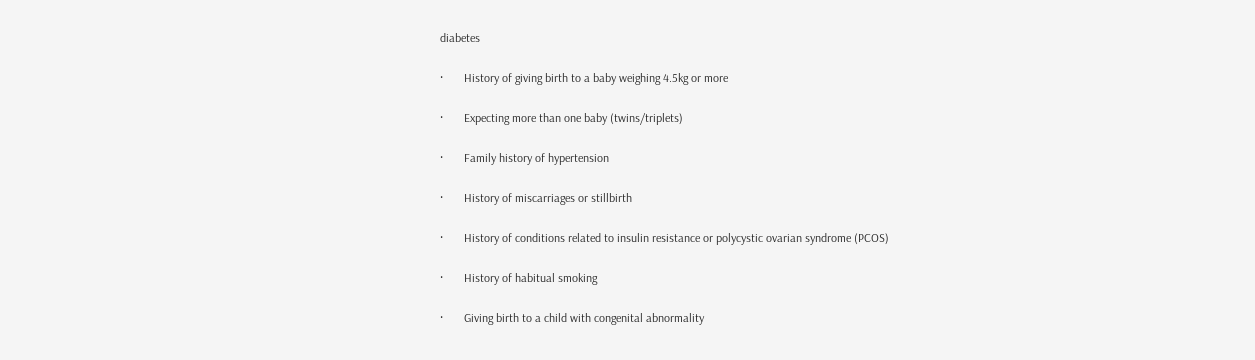diabetes

·       History of giving birth to a baby weighing 4.5kg or more

·       Expecting more than one baby (twins/triplets)

·       Family history of hypertension

·       History of miscarriages or stillbirth

·       History of conditions related to insulin resistance or polycystic ovarian syndrome (PCOS)

·       History of habitual smoking

·       Giving birth to a child with congenital abnormality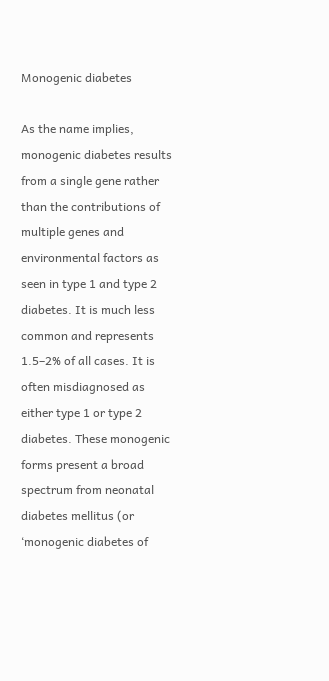Monogenic diabetes

As the name implies, monogenic diabetes results from a single gene rather than the contributions of multiple genes and environmental factors as seen in type 1 and type 2 diabetes. It is much less common and represents 1.5–2% of all cases. It is often misdiagnosed as either type 1 or type 2 diabetes. These monogenic forms present a broad spectrum from neonatal diabetes mellitus (or ‘monogenic diabetes of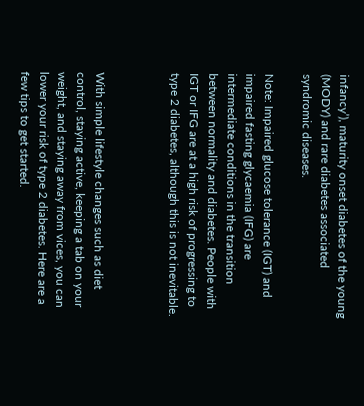infancy’), maturity onset diabetes of the young (MODY) and rare diabetes associated syndromic diseases.

Note: Impaired glucose tolerance (IGT) and impaired fasting glycaemia (IFG) are intermediate conditions in the transition between normality and diabetes. People with IGT or IFG are at a high risk of progressing to type 2 diabetes, although this is not inevitable.



With simple lifestyle changes such as diet control, staying active, keeping a tab on your weight, and staying away from vices, you can lower your risk of type 2 diabetes. Here are a few tips to get started.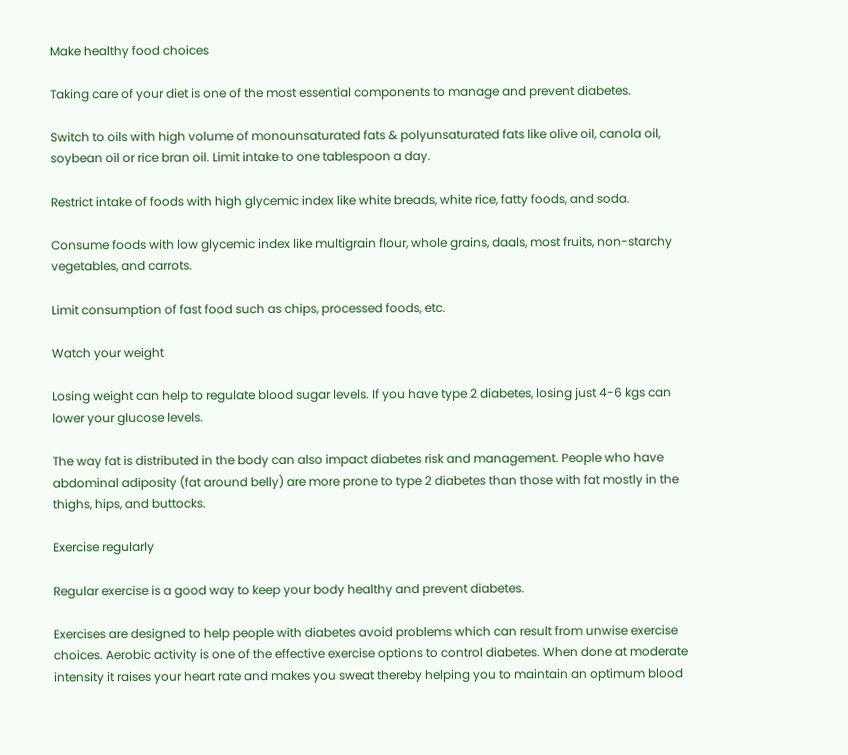Make healthy food choices

Taking care of your diet is one of the most essential components to manage and prevent diabetes.

Switch to oils with high volume of monounsaturated fats & polyunsaturated fats like olive oil, canola oil, soybean oil or rice bran oil. Limit intake to one tablespoon a day.

Restrict intake of foods with high glycemic index like white breads, white rice, fatty foods, and soda.

Consume foods with low glycemic index like multigrain flour, whole grains, daals, most fruits, non-starchy vegetables, and carrots.

Limit consumption of fast food such as chips, processed foods, etc.

Watch your weight

Losing weight can help to regulate blood sugar levels. If you have type 2 diabetes, losing just 4-6 kgs can lower your glucose levels.

The way fat is distributed in the body can also impact diabetes risk and management. People who have abdominal adiposity (fat around belly) are more prone to type 2 diabetes than those with fat mostly in the thighs, hips, and buttocks.

Exercise regularly

Regular exercise is a good way to keep your body healthy and prevent diabetes.

Exercises are designed to help people with diabetes avoid problems which can result from unwise exercise choices. Aerobic activity is one of the effective exercise options to control diabetes. When done at moderate intensity it raises your heart rate and makes you sweat thereby helping you to maintain an optimum blood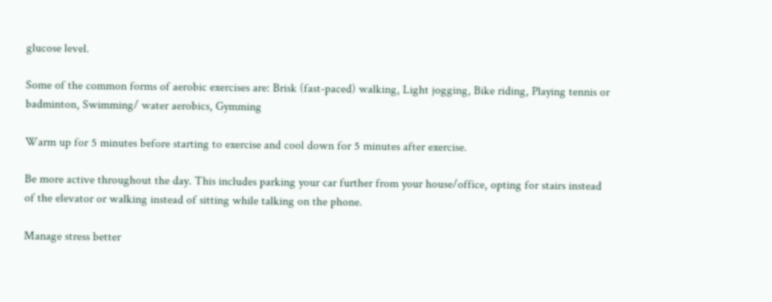glucose level.

Some of the common forms of aerobic exercises are: Brisk (fast-paced) walking, Light jogging, Bike riding, Playing tennis or badminton, Swimming/ water aerobics, Gymming

Warm up for 5 minutes before starting to exercise and cool down for 5 minutes after exercise.

Be more active throughout the day. This includes parking your car further from your house/office, opting for stairs instead of the elevator or walking instead of sitting while talking on the phone.

Manage stress better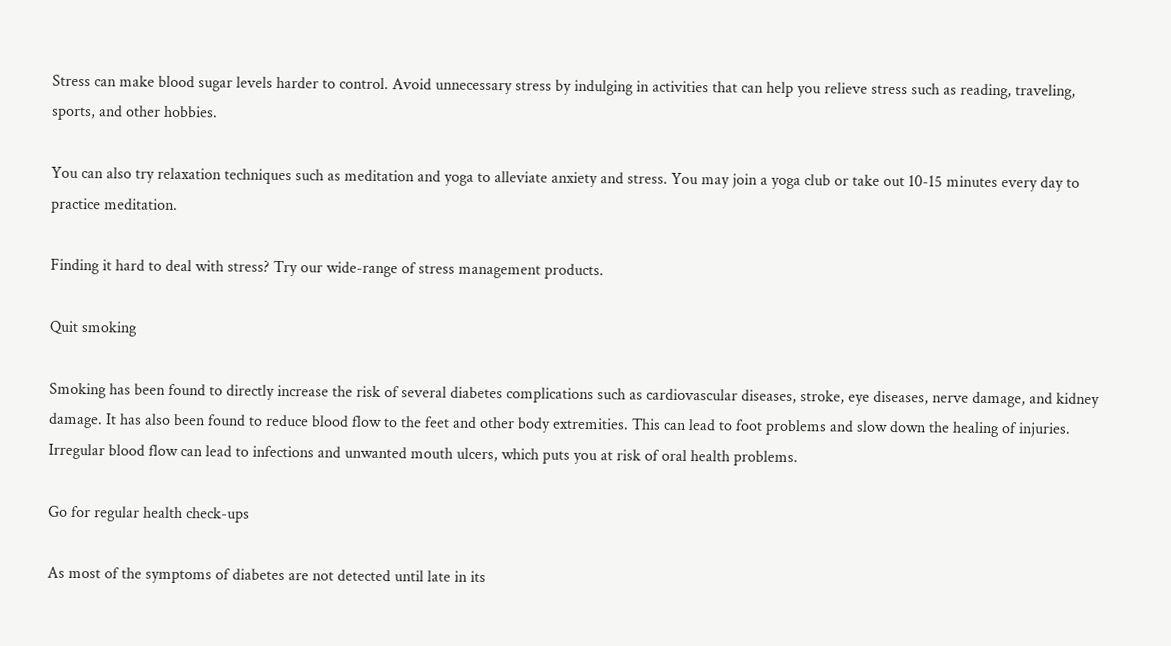Stress can make blood sugar levels harder to control. Avoid unnecessary stress by indulging in activities that can help you relieve stress such as reading, traveling, sports, and other hobbies.

You can also try relaxation techniques such as meditation and yoga to alleviate anxiety and stress. You may join a yoga club or take out 10-15 minutes every day to practice meditation.

Finding it hard to deal with stress? Try our wide-range of stress management products.

Quit smoking

Smoking has been found to directly increase the risk of several diabetes complications such as cardiovascular diseases, stroke, eye diseases, nerve damage, and kidney damage. It has also been found to reduce blood flow to the feet and other body extremities. This can lead to foot problems and slow down the healing of injuries. Irregular blood flow can lead to infections and unwanted mouth ulcers, which puts you at risk of oral health problems.

Go for regular health check-ups

As most of the symptoms of diabetes are not detected until late in its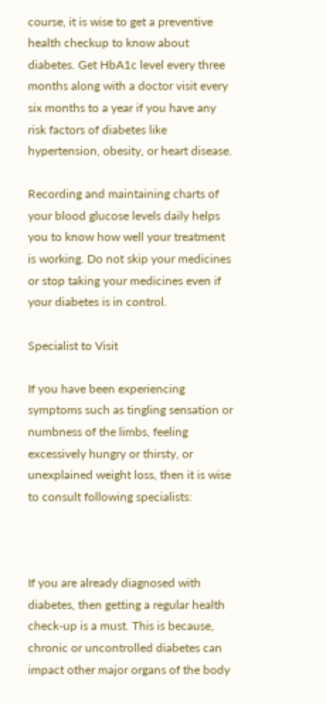course, it is wise to get a preventive health checkup to know about diabetes. Get HbA1c level every three months along with a doctor visit every six months to a year if you have any risk factors of diabetes like hypertension, obesity, or heart disease.

Recording and maintaining charts of your blood glucose levels daily helps you to know how well your treatment is working. Do not skip your medicines or stop taking your medicines even if your diabetes is in control.

Specialist to Visit

If you have been experiencing symptoms such as tingling sensation or numbness of the limbs, feeling excessively hungry or thirsty, or unexplained weight loss, then it is wise to consult following specialists:



If you are already diagnosed with diabetes, then getting a regular health check-up is a must. This is because, chronic or uncontrolled diabetes can impact other major organs of the body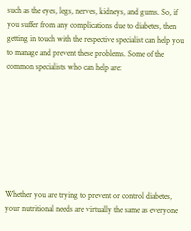such as the eyes, legs, nerves, kidneys, and gums. So, if you suffer from any complications due to diabetes, then getting in touch with the respective specialist can help you to manage and prevent these problems. Some of the common specialists who can help are:








Whether you are trying to prevent or control diabetes, your nutritional needs are virtually the same as everyone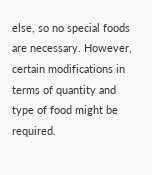else, so no special foods are necessary. However, certain modifications in terms of quantity and type of food might be required.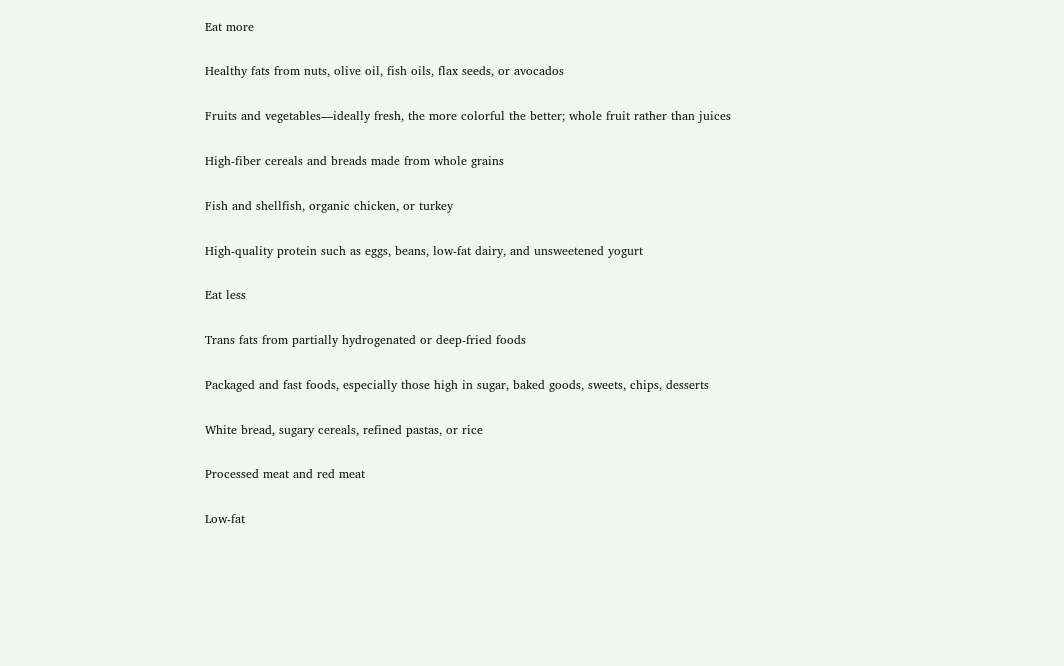Eat more

Healthy fats from nuts, olive oil, fish oils, flax seeds, or avocados

Fruits and vegetables—ideally fresh, the more colorful the better; whole fruit rather than juices

High-fiber cereals and breads made from whole grains

Fish and shellfish, organic chicken, or turkey

High-quality protein such as eggs, beans, low-fat dairy, and unsweetened yogurt

Eat less

Trans fats from partially hydrogenated or deep-fried foods

Packaged and fast foods, especially those high in sugar, baked goods, sweets, chips, desserts

White bread, sugary cereals, refined pastas, or rice

Processed meat and red meat

Low-fat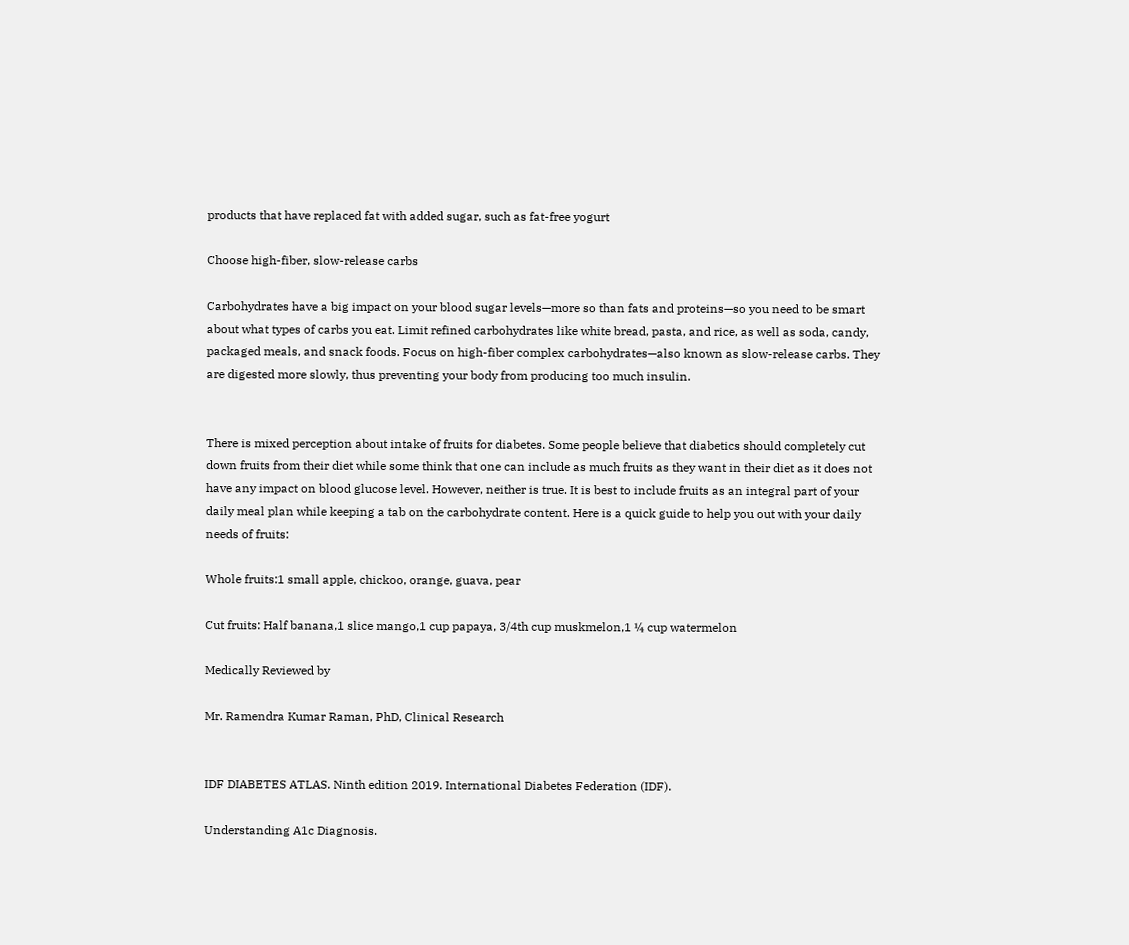products that have replaced fat with added sugar, such as fat-free yogurt

Choose high-fiber, slow-release carbs

Carbohydrates have a big impact on your blood sugar levels—more so than fats and proteins—so you need to be smart about what types of carbs you eat. Limit refined carbohydrates like white bread, pasta, and rice, as well as soda, candy, packaged meals, and snack foods. Focus on high-fiber complex carbohydrates—also known as slow-release carbs. They are digested more slowly, thus preventing your body from producing too much insulin.


There is mixed perception about intake of fruits for diabetes. Some people believe that diabetics should completely cut down fruits from their diet while some think that one can include as much fruits as they want in their diet as it does not have any impact on blood glucose level. However, neither is true. It is best to include fruits as an integral part of your daily meal plan while keeping a tab on the carbohydrate content. Here is a quick guide to help you out with your daily needs of fruits:

Whole fruits:1 small apple, chickoo, orange, guava, pear

Cut fruits: Half banana,1 slice mango,1 cup papaya, 3/4th cup muskmelon,1 ¼ cup watermelon

Medically Reviewed by

Mr. Ramendra Kumar Raman, PhD, Clinical Research


IDF DIABETES ATLAS. Ninth edition 2019. International Diabetes Federation (IDF).

Understanding A1c Diagnosis.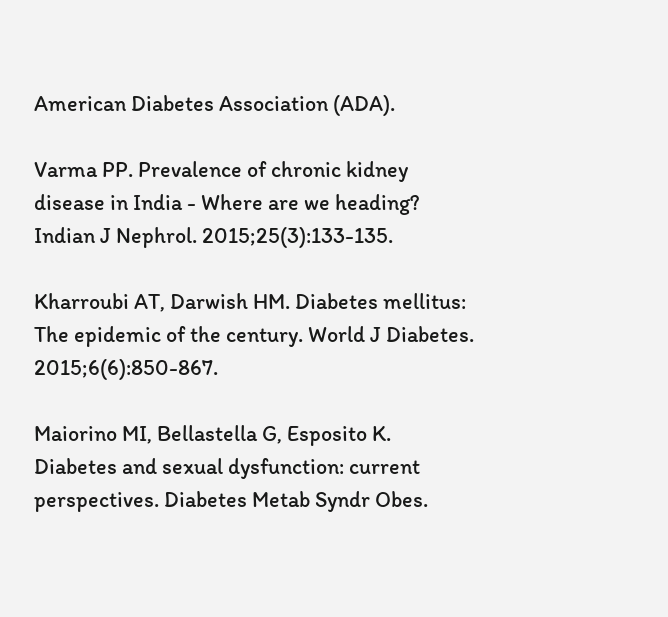American Diabetes Association (ADA).

Varma PP. Prevalence of chronic kidney disease in India - Where are we heading? Indian J Nephrol. 2015;25(3):133-135.

Kharroubi AT, Darwish HM. Diabetes mellitus: The epidemic of the century. World J Diabetes. 2015;6(6):850-867.

Maiorino MI, Bellastella G, Esposito K. Diabetes and sexual dysfunction: current perspectives. Diabetes Metab Syndr Obes.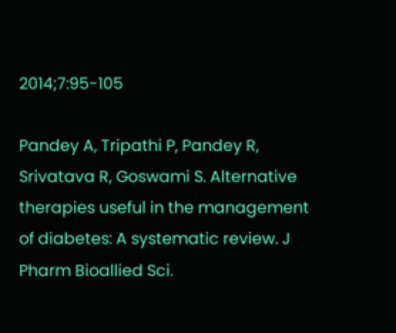2014;7:95-105

Pandey A, Tripathi P, Pandey R, Srivatava R, Goswami S. Alternative therapies useful in the management of diabetes: A systematic review. J Pharm Bioallied Sci.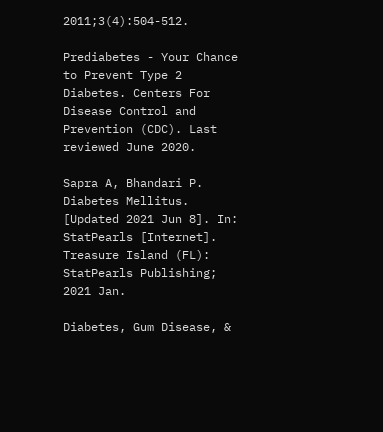2011;3(4):504-512.

Prediabetes - Your Chance to Prevent Type 2 Diabetes. Centers For Disease Control and Prevention (CDC). Last reviewed June 2020.

Sapra A, Bhandari P. Diabetes Mellitus. [Updated 2021 Jun 8]. In: StatPearls [Internet]. Treasure Island (FL): StatPearls Publishing; 2021 Jan.

Diabetes, Gum Disease, &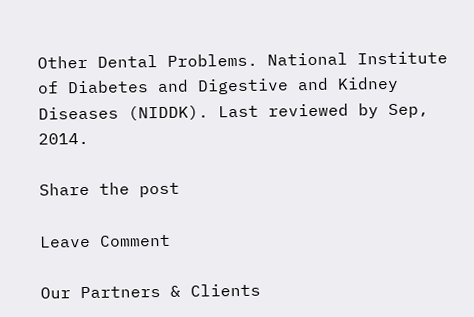Other Dental Problems. National Institute of Diabetes and Digestive and Kidney Diseases (NIDDK). Last reviewed by Sep, 2014.

Share the post

Leave Comment

Our Partners & Clients